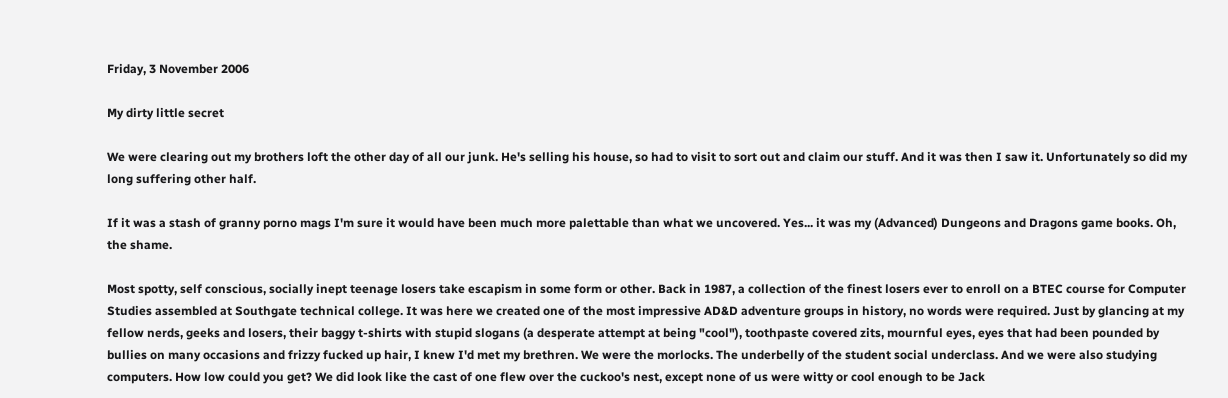Friday, 3 November 2006

My dirty little secret

We were clearing out my brothers loft the other day of all our junk. He's selling his house, so had to visit to sort out and claim our stuff. And it was then I saw it. Unfortunately so did my long suffering other half.

If it was a stash of granny porno mags I'm sure it would have been much more palettable than what we uncovered. Yes... it was my (Advanced) Dungeons and Dragons game books. Oh, the shame.

Most spotty, self conscious, socially inept teenage losers take escapism in some form or other. Back in 1987, a collection of the finest losers ever to enroll on a BTEC course for Computer Studies assembled at Southgate technical college. It was here we created one of the most impressive AD&D adventure groups in history, no words were required. Just by glancing at my fellow nerds, geeks and losers, their baggy t-shirts with stupid slogans (a desperate attempt at being "cool"), toothpaste covered zits, mournful eyes, eyes that had been pounded by bullies on many occasions and frizzy fucked up hair, I knew I'd met my brethren. We were the morlocks. The underbelly of the student social underclass. And we were also studying computers. How low could you get? We did look like the cast of one flew over the cuckoo's nest, except none of us were witty or cool enough to be Jack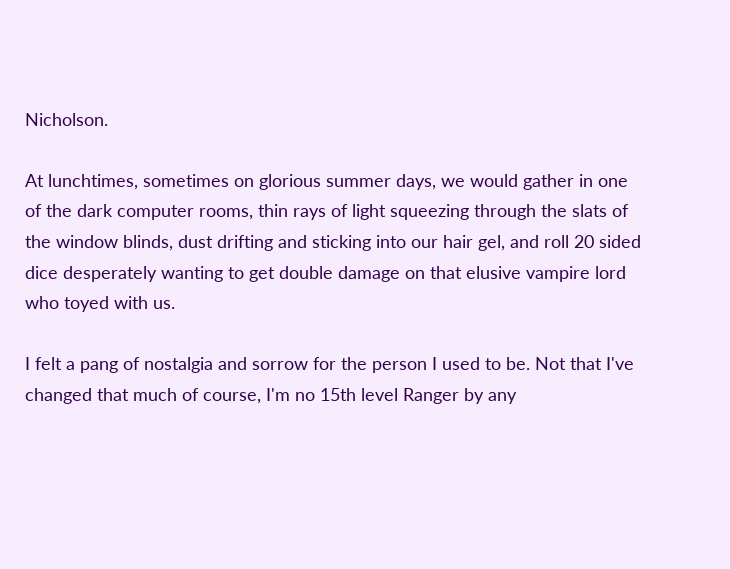Nicholson.

At lunchtimes, sometimes on glorious summer days, we would gather in one of the dark computer rooms, thin rays of light squeezing through the slats of the window blinds, dust drifting and sticking into our hair gel, and roll 20 sided dice desperately wanting to get double damage on that elusive vampire lord who toyed with us.

I felt a pang of nostalgia and sorrow for the person I used to be. Not that I've changed that much of course, I'm no 15th level Ranger by any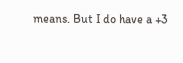means. But I do have a +3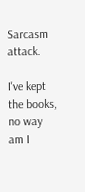Sarcasm attack.

I've kept the books, no way am I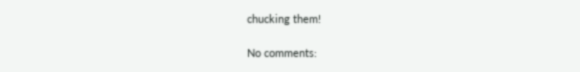chucking them!

No comments: